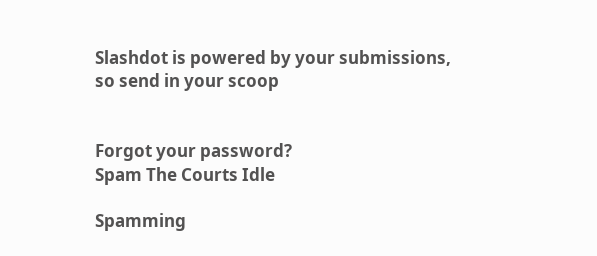Slashdot is powered by your submissions, so send in your scoop


Forgot your password?
Spam The Courts Idle

Spamming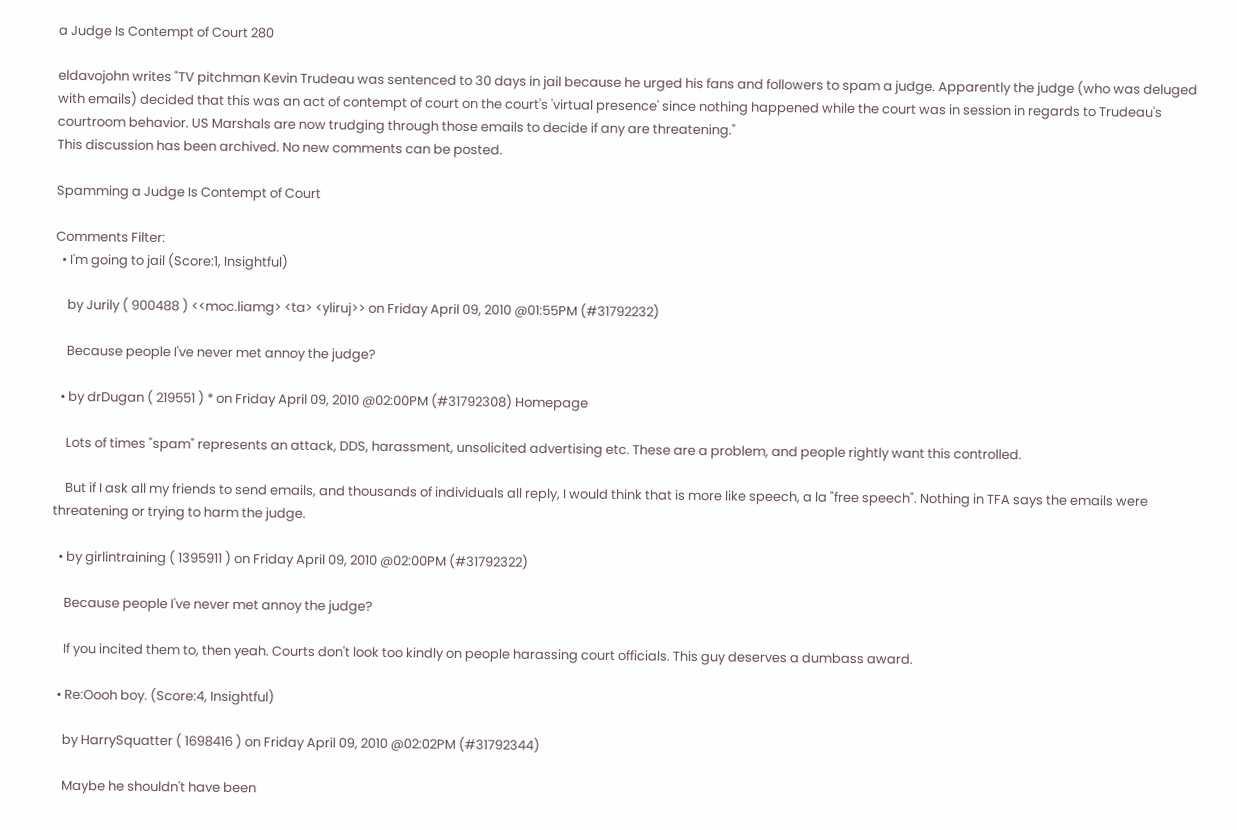a Judge Is Contempt of Court 280

eldavojohn writes "TV pitchman Kevin Trudeau was sentenced to 30 days in jail because he urged his fans and followers to spam a judge. Apparently the judge (who was deluged with emails) decided that this was an act of contempt of court on the court's 'virtual presence' since nothing happened while the court was in session in regards to Trudeau's courtroom behavior. US Marshals are now trudging through those emails to decide if any are threatening."
This discussion has been archived. No new comments can be posted.

Spamming a Judge Is Contempt of Court

Comments Filter:
  • I'm going to jail (Score:1, Insightful)

    by Jurily ( 900488 ) <<moc.liamg> <ta> <yliruj>> on Friday April 09, 2010 @01:55PM (#31792232)

    Because people I've never met annoy the judge?

  • by drDugan ( 219551 ) * on Friday April 09, 2010 @02:00PM (#31792308) Homepage

    Lots of times "spam" represents an attack, DDS, harassment, unsolicited advertising etc. These are a problem, and people rightly want this controlled.

    But if I ask all my friends to send emails, and thousands of individuals all reply, I would think that is more like speech, a la "free speech". Nothing in TFA says the emails were threatening or trying to harm the judge.

  • by girlintraining ( 1395911 ) on Friday April 09, 2010 @02:00PM (#31792322)

    Because people I've never met annoy the judge?

    If you incited them to, then yeah. Courts don't look too kindly on people harassing court officials. This guy deserves a dumbass award.

  • Re:Oooh boy. (Score:4, Insightful)

    by HarrySquatter ( 1698416 ) on Friday April 09, 2010 @02:02PM (#31792344)

    Maybe he shouldn't have been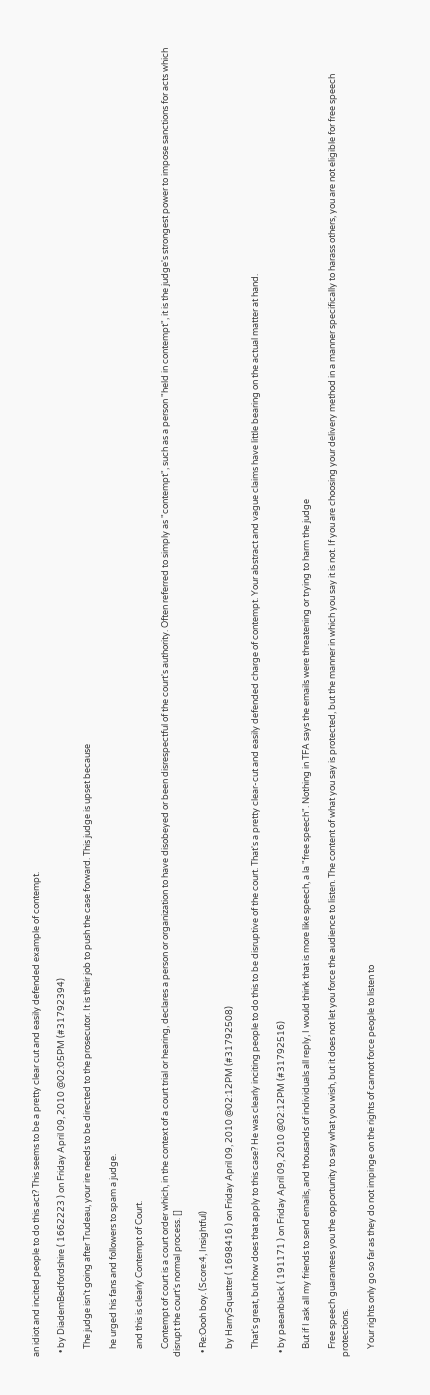an idiot and incited people to do this act? This seems to be a pretty clear cut and easily defended example of contempt.

  • by DiademBedfordshire ( 1662223 ) on Friday April 09, 2010 @02:05PM (#31792394)

    The judge isn't going after Trudeau, your ire needs to be directed to the prosecutor. It is their job to push the case forward. This judge is upset because

    he urged his fans and followers to spam a judge.

    and this is clearly Contempt of Court.

    Contempt of court is a court order which, in the context of a court trial or hearing, declares a person or organization to have disobeyed or been disrespectful of the court's authority. Often referred to simply as "contempt", such as a person "held in contempt", it is the judge's strongest power to impose sanctions for acts which disrupt the court's normal process. []

  • Re:Oooh boy. (Score:4, Insightful)

    by HarrySquatter ( 1698416 ) on Friday April 09, 2010 @02:12PM (#31792508)

    That's great, but how does that apply to this case? He was clearly inciting people to do this to be disruptive of the court. That's a pretty clear-cut and easily defended charge of contempt. Your abstract and vague claims have little bearing on the actual matter at hand.

  • by paeanblack ( 191171 ) on Friday April 09, 2010 @02:12PM (#31792516)

    But if I ask all my friends to send emails, and thousands of individuals all reply, I would think that is more like speech, a la "free speech". Nothing in TFA says the emails were threatening or trying to harm the judge

    Free speech guarantees you the opportunity to say what you wish, but it does not let you force the audience to listen. The content of what you say is protected, but the manner in which you say it is not. If you are choosing your delivery method in a manner specifically to harass others, you are not eligible for free speech protections.

    Your rights only go so far as they do not impinge on the rights of cannot force people to listen to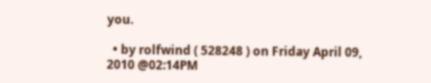you.

  • by rolfwind ( 528248 ) on Friday April 09, 2010 @02:14PM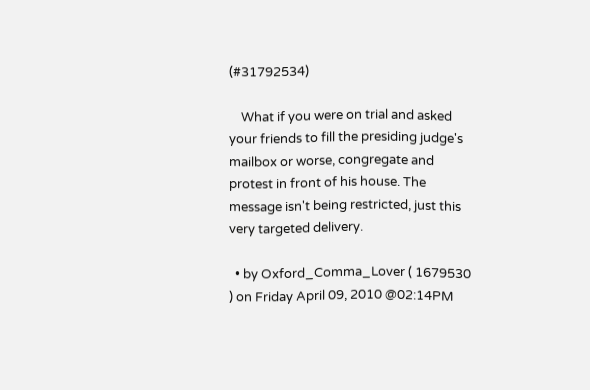(#31792534)

    What if you were on trial and asked your friends to fill the presiding judge's mailbox or worse, congregate and protest in front of his house. The message isn't being restricted, just this very targeted delivery.

  • by Oxford_Comma_Lover ( 1679530 ) on Friday April 09, 2010 @02:14PM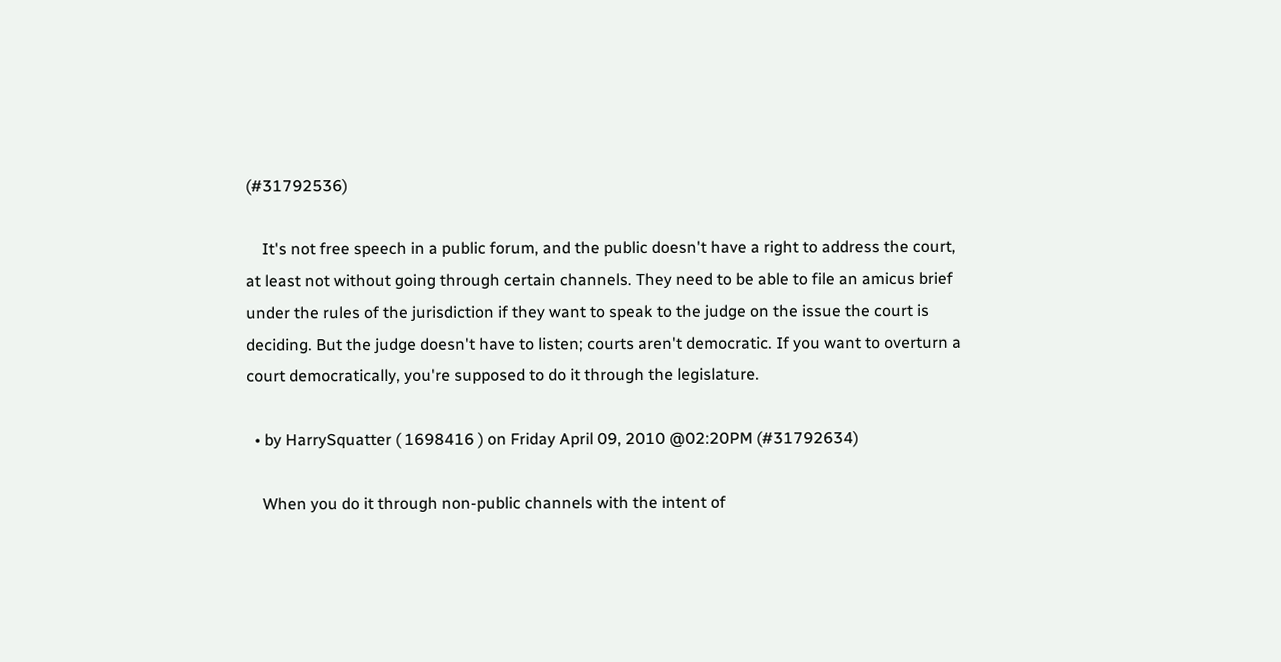(#31792536)

    It's not free speech in a public forum, and the public doesn't have a right to address the court, at least not without going through certain channels. They need to be able to file an amicus brief under the rules of the jurisdiction if they want to speak to the judge on the issue the court is deciding. But the judge doesn't have to listen; courts aren't democratic. If you want to overturn a court democratically, you're supposed to do it through the legislature.

  • by HarrySquatter ( 1698416 ) on Friday April 09, 2010 @02:20PM (#31792634)

    When you do it through non-public channels with the intent of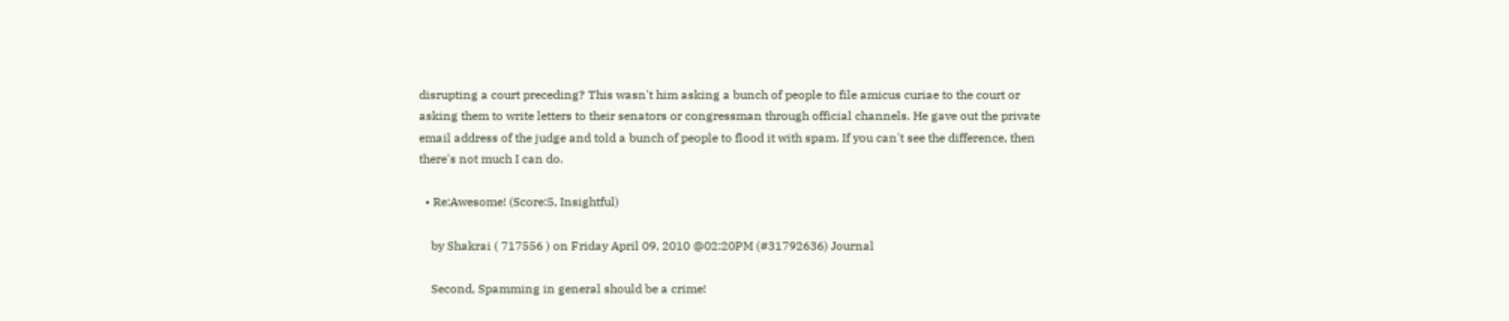disrupting a court preceding? This wasn't him asking a bunch of people to file amicus curiae to the court or asking them to write letters to their senators or congressman through official channels. He gave out the private email address of the judge and told a bunch of people to flood it with spam. If you can't see the difference, then there's not much I can do.

  • Re:Awesome! (Score:5, Insightful)

    by Shakrai ( 717556 ) on Friday April 09, 2010 @02:20PM (#31792636) Journal

    Second, Spamming in general should be a crime!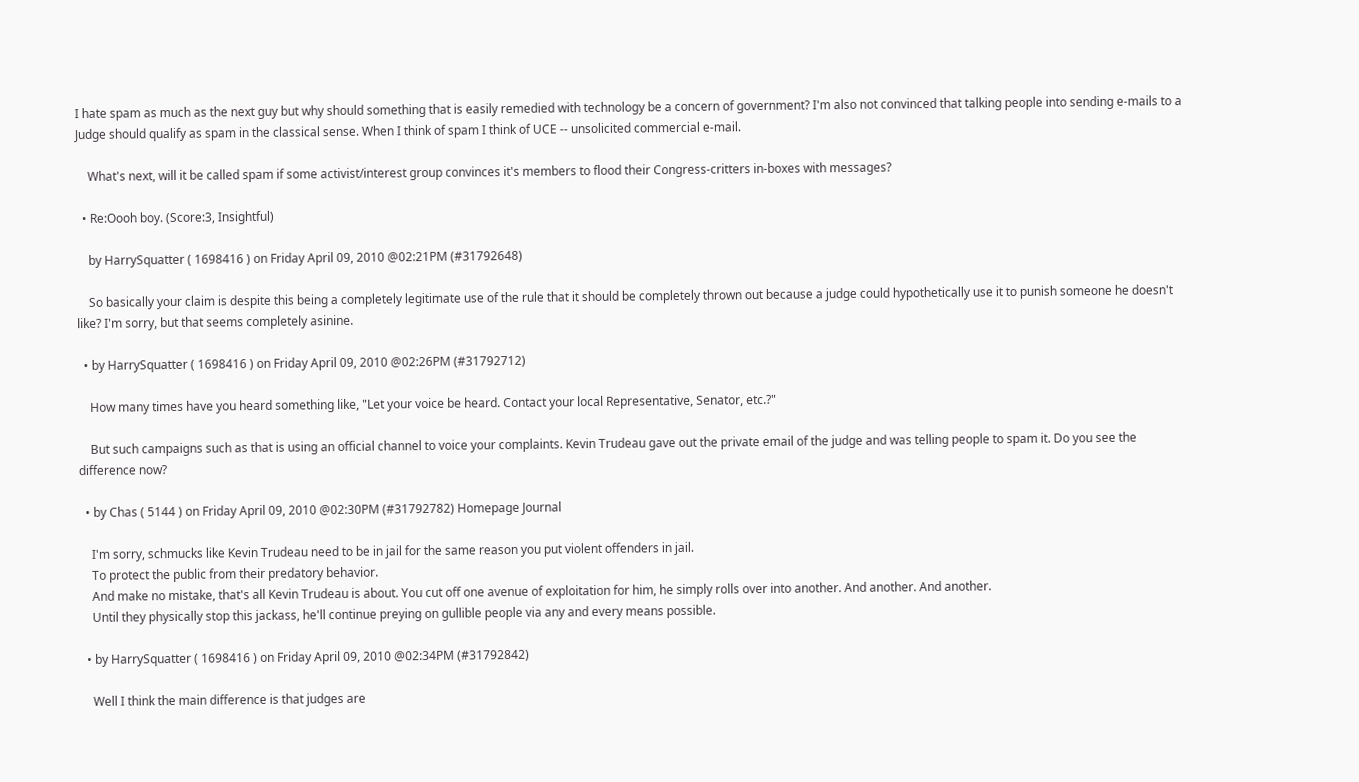I hate spam as much as the next guy but why should something that is easily remedied with technology be a concern of government? I'm also not convinced that talking people into sending e-mails to a Judge should qualify as spam in the classical sense. When I think of spam I think of UCE -- unsolicited commercial e-mail.

    What's next, will it be called spam if some activist/interest group convinces it's members to flood their Congress-critters in-boxes with messages?

  • Re:Oooh boy. (Score:3, Insightful)

    by HarrySquatter ( 1698416 ) on Friday April 09, 2010 @02:21PM (#31792648)

    So basically your claim is despite this being a completely legitimate use of the rule that it should be completely thrown out because a judge could hypothetically use it to punish someone he doesn't like? I'm sorry, but that seems completely asinine.

  • by HarrySquatter ( 1698416 ) on Friday April 09, 2010 @02:26PM (#31792712)

    How many times have you heard something like, "Let your voice be heard. Contact your local Representative, Senator, etc.?"

    But such campaigns such as that is using an official channel to voice your complaints. Kevin Trudeau gave out the private email of the judge and was telling people to spam it. Do you see the difference now?

  • by Chas ( 5144 ) on Friday April 09, 2010 @02:30PM (#31792782) Homepage Journal

    I'm sorry, schmucks like Kevin Trudeau need to be in jail for the same reason you put violent offenders in jail.
    To protect the public from their predatory behavior.
    And make no mistake, that's all Kevin Trudeau is about. You cut off one avenue of exploitation for him, he simply rolls over into another. And another. And another.
    Until they physically stop this jackass, he'll continue preying on gullible people via any and every means possible.

  • by HarrySquatter ( 1698416 ) on Friday April 09, 2010 @02:34PM (#31792842)

    Well I think the main difference is that judges are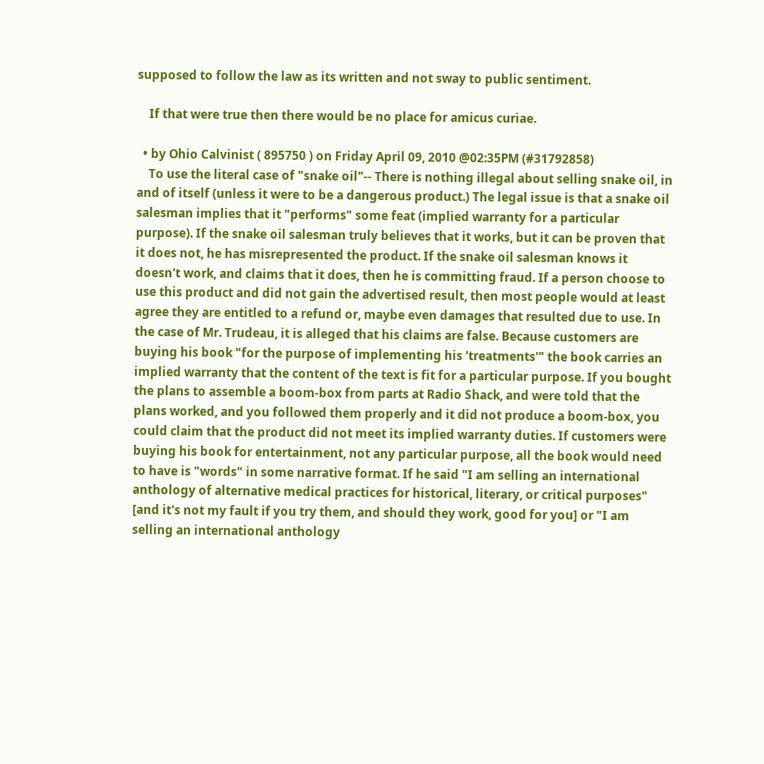supposed to follow the law as its written and not sway to public sentiment.

    If that were true then there would be no place for amicus curiae.

  • by Ohio Calvinist ( 895750 ) on Friday April 09, 2010 @02:35PM (#31792858)
    To use the literal case of "snake oil"-- There is nothing illegal about selling snake oil, in and of itself (unless it were to be a dangerous product.) The legal issue is that a snake oil salesman implies that it "performs" some feat (implied warranty for a particular purpose). If the snake oil salesman truly believes that it works, but it can be proven that it does not, he has misrepresented the product. If the snake oil salesman knows it doesn't work, and claims that it does, then he is committing fraud. If a person choose to use this product and did not gain the advertised result, then most people would at least agree they are entitled to a refund or, maybe even damages that resulted due to use. In the case of Mr. Trudeau, it is alleged that his claims are false. Because customers are buying his book "for the purpose of implementing his 'treatments'" the book carries an implied warranty that the content of the text is fit for a particular purpose. If you bought the plans to assemble a boom-box from parts at Radio Shack, and were told that the plans worked, and you followed them properly and it did not produce a boom-box, you could claim that the product did not meet its implied warranty duties. If customers were buying his book for entertainment, not any particular purpose, all the book would need to have is "words" in some narrative format. If he said "I am selling an international anthology of alternative medical practices for historical, literary, or critical purposes" [and it's not my fault if you try them, and should they work, good for you] or "I am selling an international anthology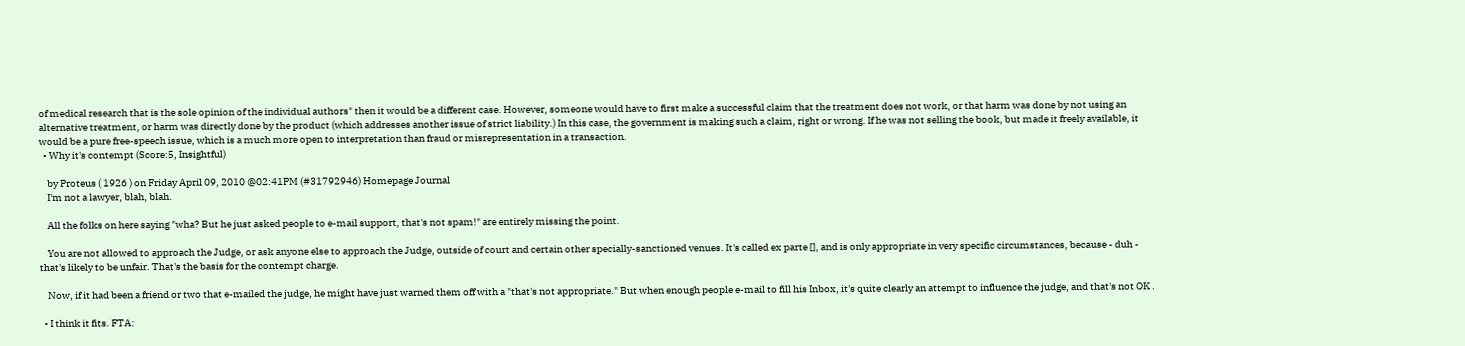of medical research that is the sole opinion of the individual authors" then it would be a different case. However, someone would have to first make a successful claim that the treatment does not work, or that harm was done by not using an alternative treatment, or harm was directly done by the product (which addresses another issue of strict liability.) In this case, the government is making such a claim, right or wrong. If he was not selling the book, but made it freely available, it would be a pure free-speech issue, which is a much more open to interpretation than fraud or misrepresentation in a transaction.
  • Why it's contempt (Score:5, Insightful)

    by Proteus ( 1926 ) on Friday April 09, 2010 @02:41PM (#31792946) Homepage Journal
    I'm not a lawyer, blah, blah.

    All the folks on here saying "wha? But he just asked people to e-mail support, that's not spam!" are entirely missing the point.

    You are not allowed to approach the Judge, or ask anyone else to approach the Judge, outside of court and certain other specially-sanctioned venues. It's called ex parte [], and is only appropriate in very specific circumstances, because - duh - that's likely to be unfair. That's the basis for the contempt charge.

    Now, if it had been a friend or two that e-mailed the judge, he might have just warned them off with a "that's not appropriate." But when enough people e-mail to fill his Inbox, it's quite clearly an attempt to influence the judge, and that's not OK .

  • I think it fits. FTA: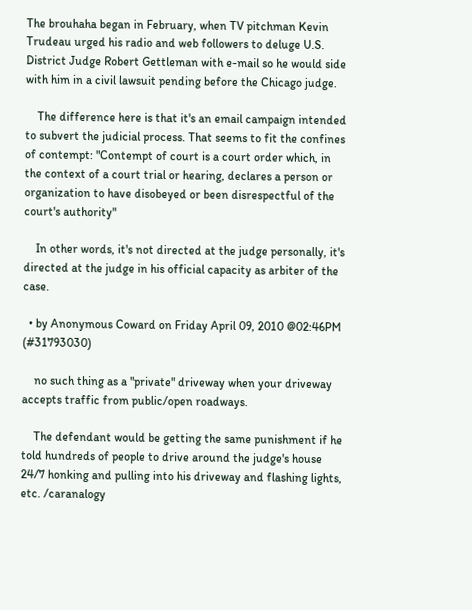The brouhaha began in February, when TV pitchman Kevin Trudeau urged his radio and web followers to deluge U.S. District Judge Robert Gettleman with e-mail so he would side with him in a civil lawsuit pending before the Chicago judge.

    The difference here is that it's an email campaign intended to subvert the judicial process. That seems to fit the confines of contempt: "Contempt of court is a court order which, in the context of a court trial or hearing, declares a person or organization to have disobeyed or been disrespectful of the court's authority"

    In other words, it's not directed at the judge personally, it's directed at the judge in his official capacity as arbiter of the case.

  • by Anonymous Coward on Friday April 09, 2010 @02:46PM (#31793030)

    no such thing as a "private" driveway when your driveway accepts traffic from public/open roadways.

    The defendant would be getting the same punishment if he told hundreds of people to drive around the judge's house 24/7 honking and pulling into his driveway and flashing lights, etc. /caranalogy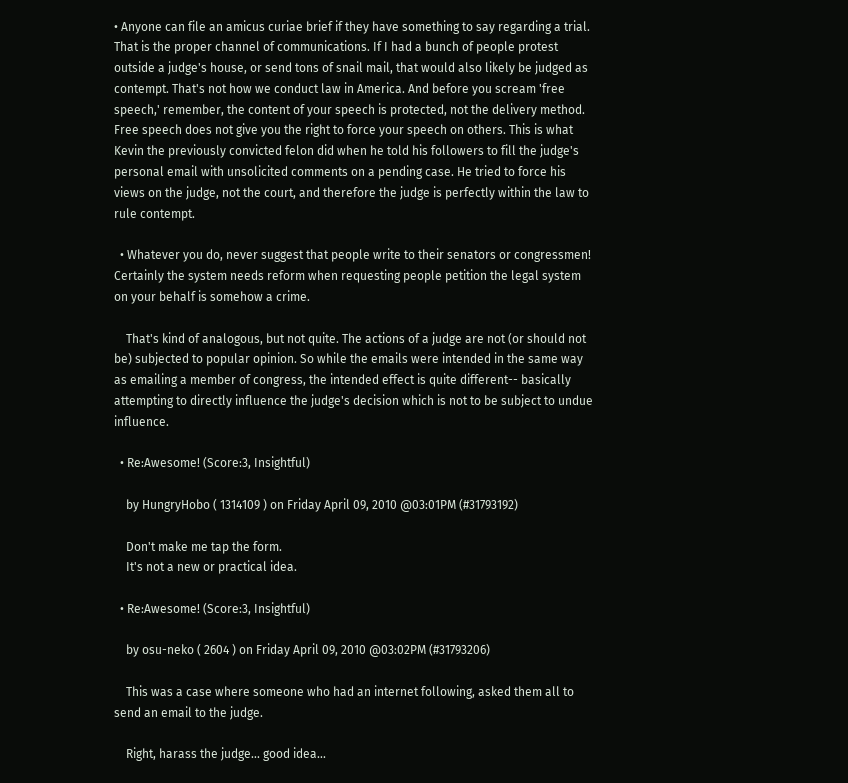• Anyone can file an amicus curiae brief if they have something to say regarding a trial. That is the proper channel of communications. If I had a bunch of people protest outside a judge's house, or send tons of snail mail, that would also likely be judged as contempt. That's not how we conduct law in America. And before you scream 'free speech,' remember, the content of your speech is protected, not the delivery method. Free speech does not give you the right to force your speech on others. This is what Kevin the previously convicted felon did when he told his followers to fill the judge's personal email with unsolicited comments on a pending case. He tried to force his views on the judge, not the court, and therefore the judge is perfectly within the law to rule contempt.

  • Whatever you do, never suggest that people write to their senators or congressmen! Certainly the system needs reform when requesting people petition the legal system on your behalf is somehow a crime.

    That's kind of analogous, but not quite. The actions of a judge are not (or should not be) subjected to popular opinion. So while the emails were intended in the same way as emailing a member of congress, the intended effect is quite different-- basically attempting to directly influence the judge's decision which is not to be subject to undue influence.

  • Re:Awesome! (Score:3, Insightful)

    by HungryHobo ( 1314109 ) on Friday April 09, 2010 @03:01PM (#31793192)

    Don't make me tap the form.
    It's not a new or practical idea.

  • Re:Awesome! (Score:3, Insightful)

    by osu-neko ( 2604 ) on Friday April 09, 2010 @03:02PM (#31793206)

    This was a case where someone who had an internet following, asked them all to send an email to the judge.

    Right, harass the judge... good idea...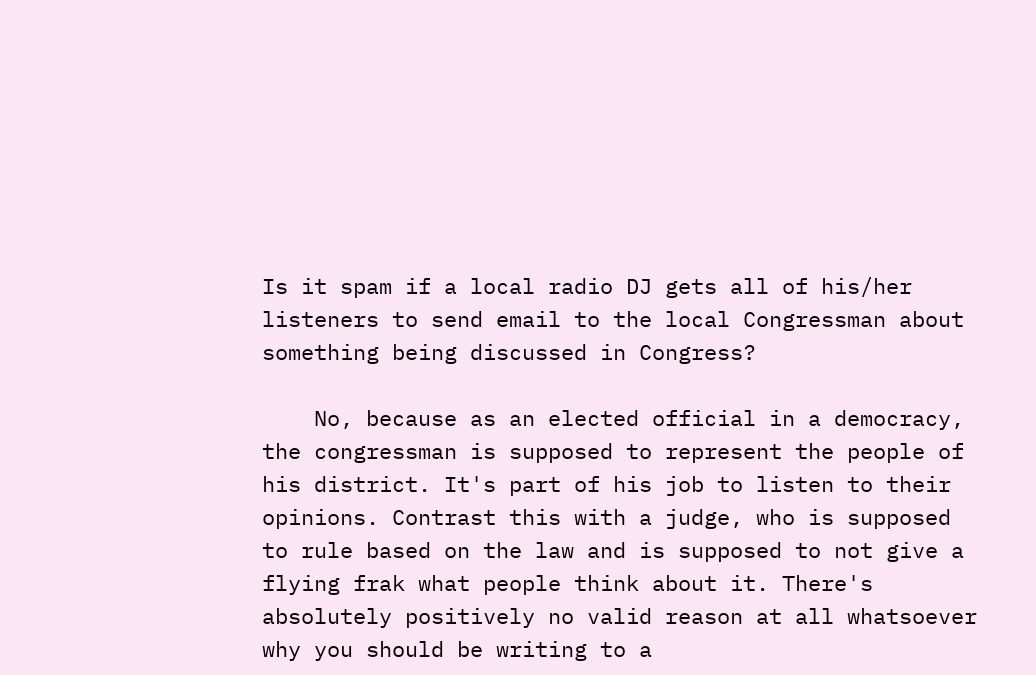Is it spam if a local radio DJ gets all of his/her listeners to send email to the local Congressman about something being discussed in Congress?

    No, because as an elected official in a democracy, the congressman is supposed to represent the people of his district. It's part of his job to listen to their opinions. Contrast this with a judge, who is supposed to rule based on the law and is supposed to not give a flying frak what people think about it. There's absolutely positively no valid reason at all whatsoever why you should be writing to a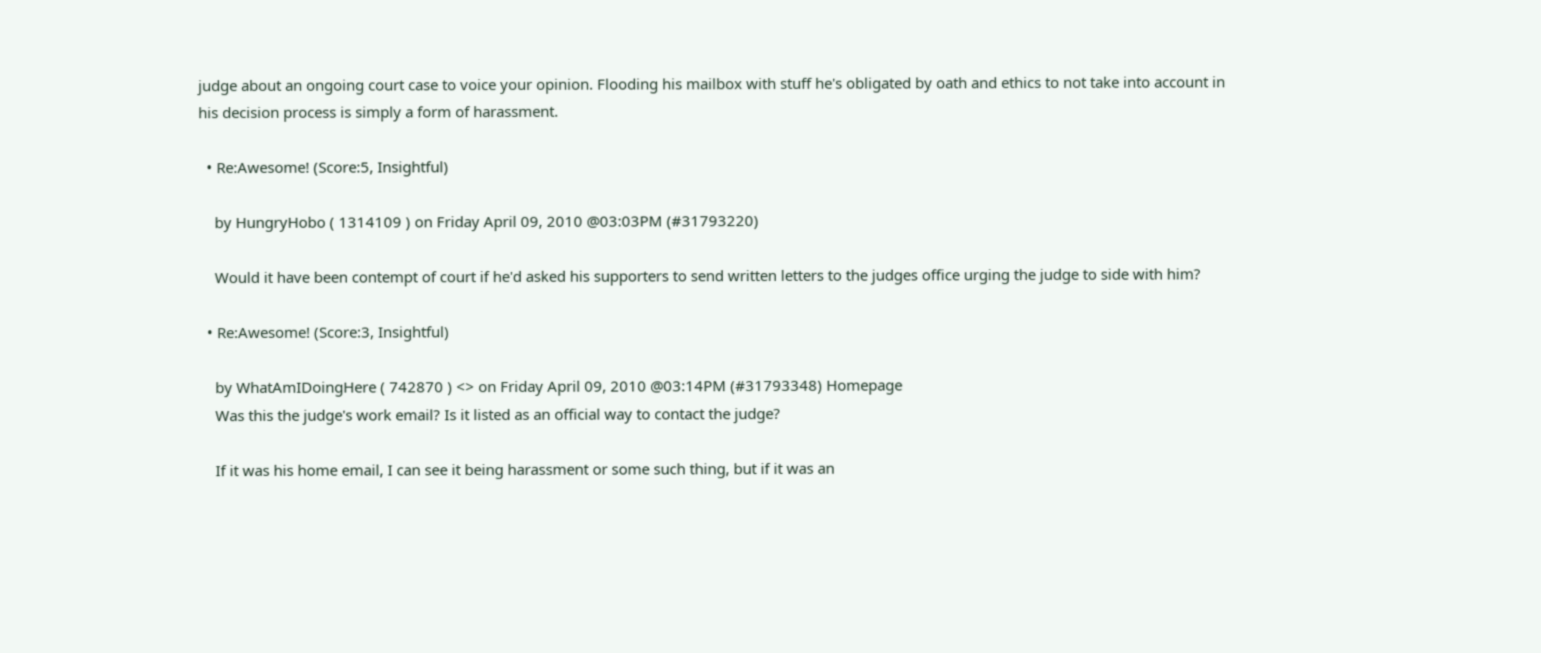judge about an ongoing court case to voice your opinion. Flooding his mailbox with stuff he's obligated by oath and ethics to not take into account in his decision process is simply a form of harassment.

  • Re:Awesome! (Score:5, Insightful)

    by HungryHobo ( 1314109 ) on Friday April 09, 2010 @03:03PM (#31793220)

    Would it have been contempt of court if he'd asked his supporters to send written letters to the judges office urging the judge to side with him?

  • Re:Awesome! (Score:3, Insightful)

    by WhatAmIDoingHere ( 742870 ) <> on Friday April 09, 2010 @03:14PM (#31793348) Homepage
    Was this the judge's work email? Is it listed as an official way to contact the judge?

    If it was his home email, I can see it being harassment or some such thing, but if it was an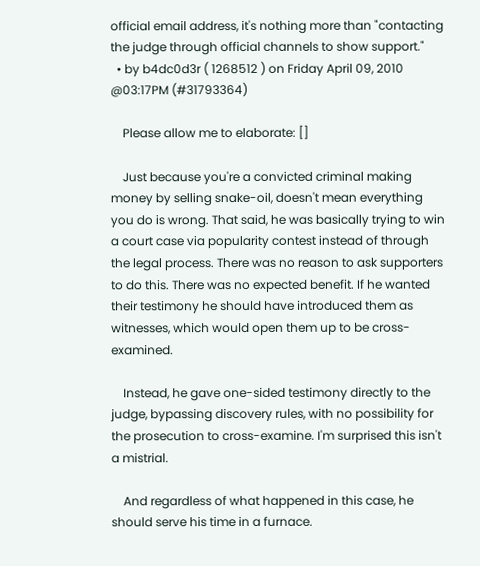official email address, it's nothing more than "contacting the judge through official channels to show support."
  • by b4dc0d3r ( 1268512 ) on Friday April 09, 2010 @03:17PM (#31793364)

    Please allow me to elaborate: []

    Just because you're a convicted criminal making money by selling snake-oil, doesn't mean everything you do is wrong. That said, he was basically trying to win a court case via popularity contest instead of through the legal process. There was no reason to ask supporters to do this. There was no expected benefit. If he wanted their testimony he should have introduced them as witnesses, which would open them up to be cross-examined.

    Instead, he gave one-sided testimony directly to the judge, bypassing discovery rules, with no possibility for the prosecution to cross-examine. I'm surprised this isn't a mistrial.

    And regardless of what happened in this case, he should serve his time in a furnace.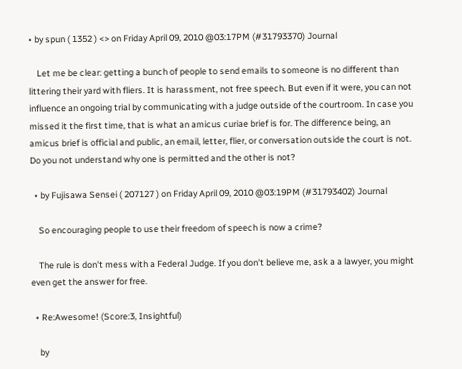• by spun ( 1352 ) <> on Friday April 09, 2010 @03:17PM (#31793370) Journal

    Let me be clear: getting a bunch of people to send emails to someone is no different than littering their yard with fliers. It is harassment, not free speech. But even if it were, you can not influence an ongoing trial by communicating with a judge outside of the courtroom. In case you missed it the first time, that is what an amicus curiae brief is for. The difference being, an amicus brief is official and public, an email, letter, flier, or conversation outside the court is not. Do you not understand why one is permitted and the other is not?

  • by Fujisawa Sensei ( 207127 ) on Friday April 09, 2010 @03:19PM (#31793402) Journal

    So encouraging people to use their freedom of speech is now a crime?

    The rule is don't mess with a Federal Judge. If you don't believe me, ask a a lawyer, you might even get the answer for free.

  • Re:Awesome! (Score:3, Insightful)

    by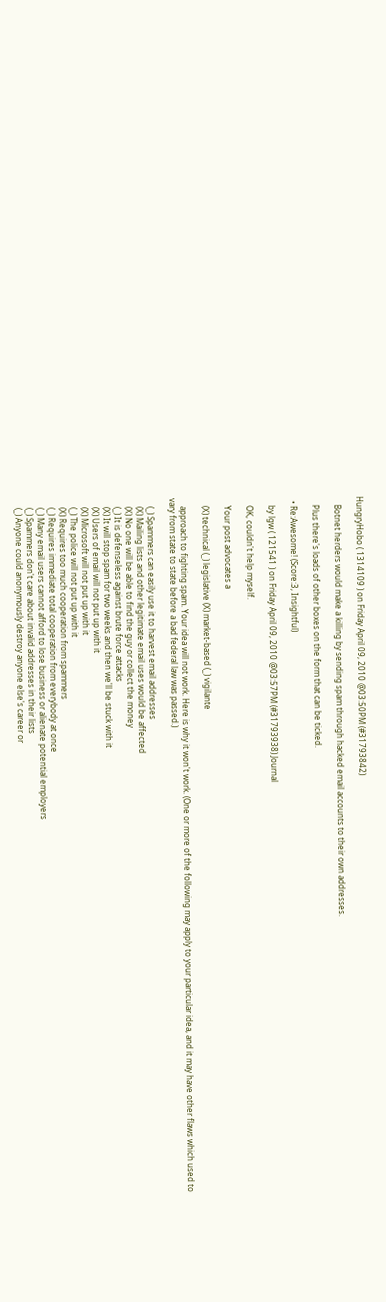HungryHobo ( 1314109 ) on Friday April 09, 2010 @03:50PM (#31793842)

    Botnet herders would make a killing by sending spam through hacked email accounts to their own addresses.

    Plus there's loads of other boxes on the form that can be ticked.

  • Re:Awesome! (Score:3, Insightful)

    by lgw ( 121541 ) on Friday April 09, 2010 @03:57PM (#31793938) Journal

    OK, couldn't help myself.

    Your post advocates a

    (X) technical (_) legislative (X) market-based (_) vigilante

    approach to fighting spam. Your idea will not work. Here is why it won't work. (One or more of the following may apply to your particular idea, and it may have other flaws which used to vary from state to state before a bad federal law was passed.)

    (_) Spammers can easily use it to harvest email addresses
    (X) Mailing lists and other legitimate email uses would be affected
    (X) No one will be able to find the guy or collect the money
    (_) It is defenseless against brute force attacks
    (X) It will stop spam for two weeks and then we'll be stuck with it
    (X) Users of email will not put up with it
    (X) Microsoft will not put up with it
    (_) The police will not put up with it
    (X) Requires too much cooperation from spammers
    (_) Requires immediate total cooperation from everybody at once
    (_) Many email users cannot afford to lose business or alienate potential employers
    (_) Spammers don't care about invalid addresses in their lists
    (_) Anyone could anonymously destroy anyone else's career or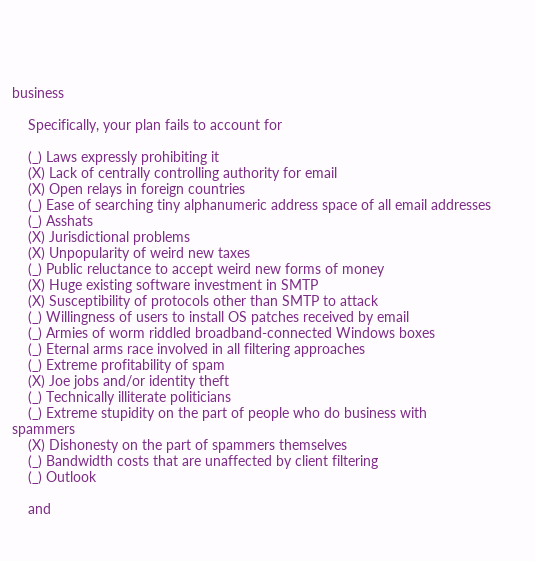business

    Specifically, your plan fails to account for

    (_) Laws expressly prohibiting it
    (X) Lack of centrally controlling authority for email
    (X) Open relays in foreign countries
    (_) Ease of searching tiny alphanumeric address space of all email addresses
    (_) Asshats
    (X) Jurisdictional problems
    (X) Unpopularity of weird new taxes
    (_) Public reluctance to accept weird new forms of money
    (X) Huge existing software investment in SMTP
    (X) Susceptibility of protocols other than SMTP to attack
    (_) Willingness of users to install OS patches received by email
    (_) Armies of worm riddled broadband-connected Windows boxes
    (_) Eternal arms race involved in all filtering approaches
    (_) Extreme profitability of spam
    (X) Joe jobs and/or identity theft
    (_) Technically illiterate politicians
    (_) Extreme stupidity on the part of people who do business with spammers
    (X) Dishonesty on the part of spammers themselves
    (_) Bandwidth costs that are unaffected by client filtering
    (_) Outlook

    and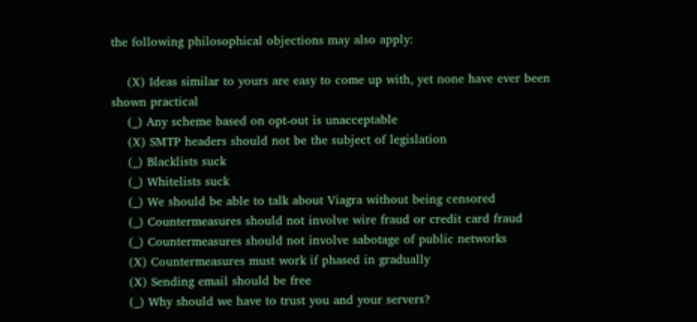the following philosophical objections may also apply:

    (X) Ideas similar to yours are easy to come up with, yet none have ever been shown practical
    (_) Any scheme based on opt-out is unacceptable
    (X) SMTP headers should not be the subject of legislation
    (_) Blacklists suck
    (_) Whitelists suck
    (_) We should be able to talk about Viagra without being censored
    (_) Countermeasures should not involve wire fraud or credit card fraud
    (_) Countermeasures should not involve sabotage of public networks
    (X) Countermeasures must work if phased in gradually
    (X) Sending email should be free
    (_) Why should we have to trust you and your servers?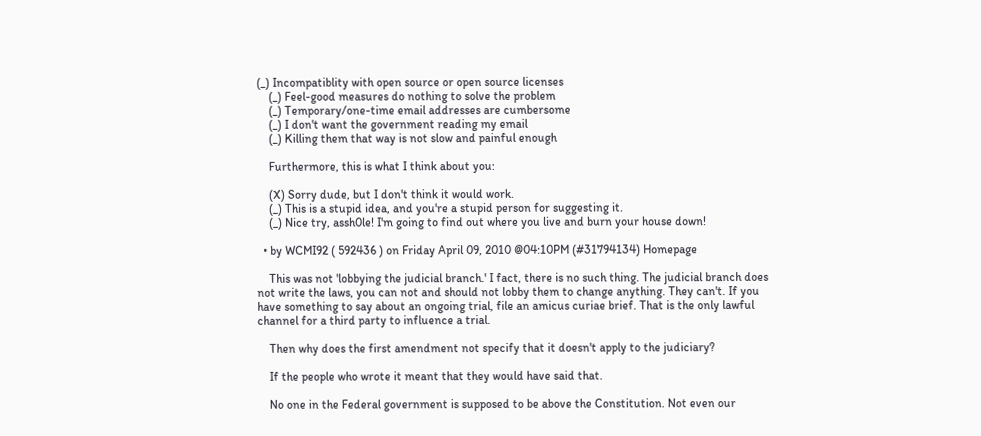(_) Incompatiblity with open source or open source licenses
    (_) Feel-good measures do nothing to solve the problem
    (_) Temporary/one-time email addresses are cumbersome
    (_) I don't want the government reading my email
    (_) Killing them that way is not slow and painful enough

    Furthermore, this is what I think about you:

    (X) Sorry dude, but I don't think it would work.
    (_) This is a stupid idea, and you're a stupid person for suggesting it.
    (_) Nice try, assh0le! I'm going to find out where you live and burn your house down!

  • by WCMI92 ( 592436 ) on Friday April 09, 2010 @04:10PM (#31794134) Homepage

    This was not 'lobbying the judicial branch.' I fact, there is no such thing. The judicial branch does not write the laws, you can not and should not lobby them to change anything. They can't. If you have something to say about an ongoing trial, file an amicus curiae brief. That is the only lawful channel for a third party to influence a trial.

    Then why does the first amendment not specify that it doesn't apply to the judiciary?

    If the people who wrote it meant that they would have said that.

    No one in the Federal government is supposed to be above the Constitution. Not even our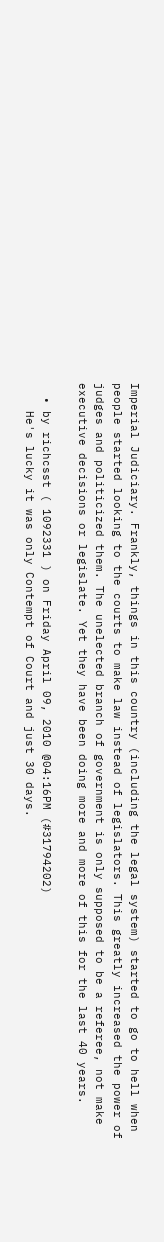Imperial Judiciary. Frankly, things in this country (including the legal system) started to go to hell when people started looking to the courts to make law instead of legislators. This greatly increased the power of judges and politicized them. The unelected branch of government is only supposed to be a referee, not make executive decisions or legislate. Yet they have been doing more and more of this for the last 40 years.

  • by richcsst ( 1092331 ) on Friday April 09, 2010 @04:16PM (#31794202)
    He's lucky it was only Contempt of Court and just 30 days.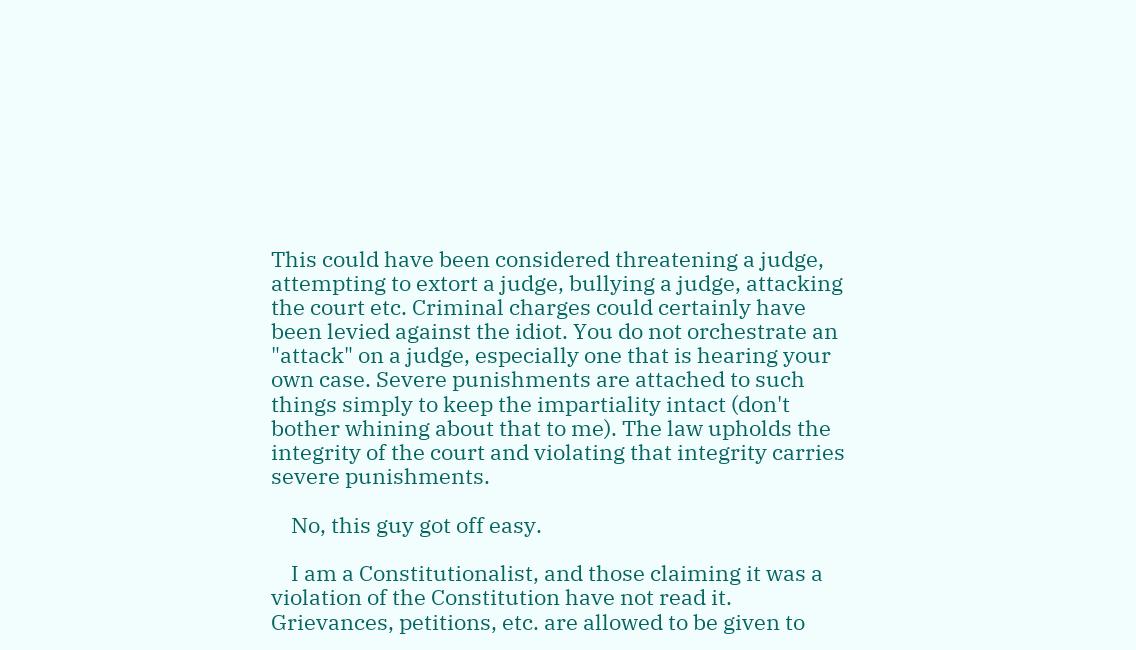This could have been considered threatening a judge, attempting to extort a judge, bullying a judge, attacking the court etc. Criminal charges could certainly have been levied against the idiot. You do not orchestrate an "attack" on a judge, especially one that is hearing your own case. Severe punishments are attached to such things simply to keep the impartiality intact (don't bother whining about that to me). The law upholds the integrity of the court and violating that integrity carries severe punishments.

    No, this guy got off easy.

    I am a Constitutionalist, and those claiming it was a violation of the Constitution have not read it. Grievances, petitions, etc. are allowed to be given to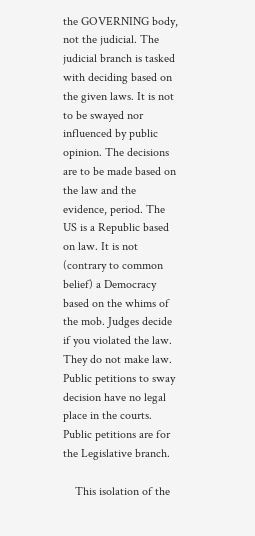the GOVERNING body, not the judicial. The judicial branch is tasked with deciding based on the given laws. It is not to be swayed nor influenced by public opinion. The decisions are to be made based on the law and the evidence, period. The US is a Republic based on law. It is not (contrary to common belief) a Democracy based on the whims of the mob. Judges decide if you violated the law. They do not make law. Public petitions to sway decision have no legal place in the courts. Public petitions are for the Legislative branch.

    This isolation of the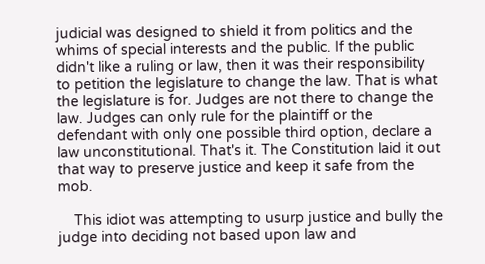judicial was designed to shield it from politics and the whims of special interests and the public. If the public didn't like a ruling or law, then it was their responsibility to petition the legislature to change the law. That is what the legislature is for. Judges are not there to change the law. Judges can only rule for the plaintiff or the defendant with only one possible third option, declare a law unconstitutional. That's it. The Constitution laid it out that way to preserve justice and keep it safe from the mob.

    This idiot was attempting to usurp justice and bully the judge into deciding not based upon law and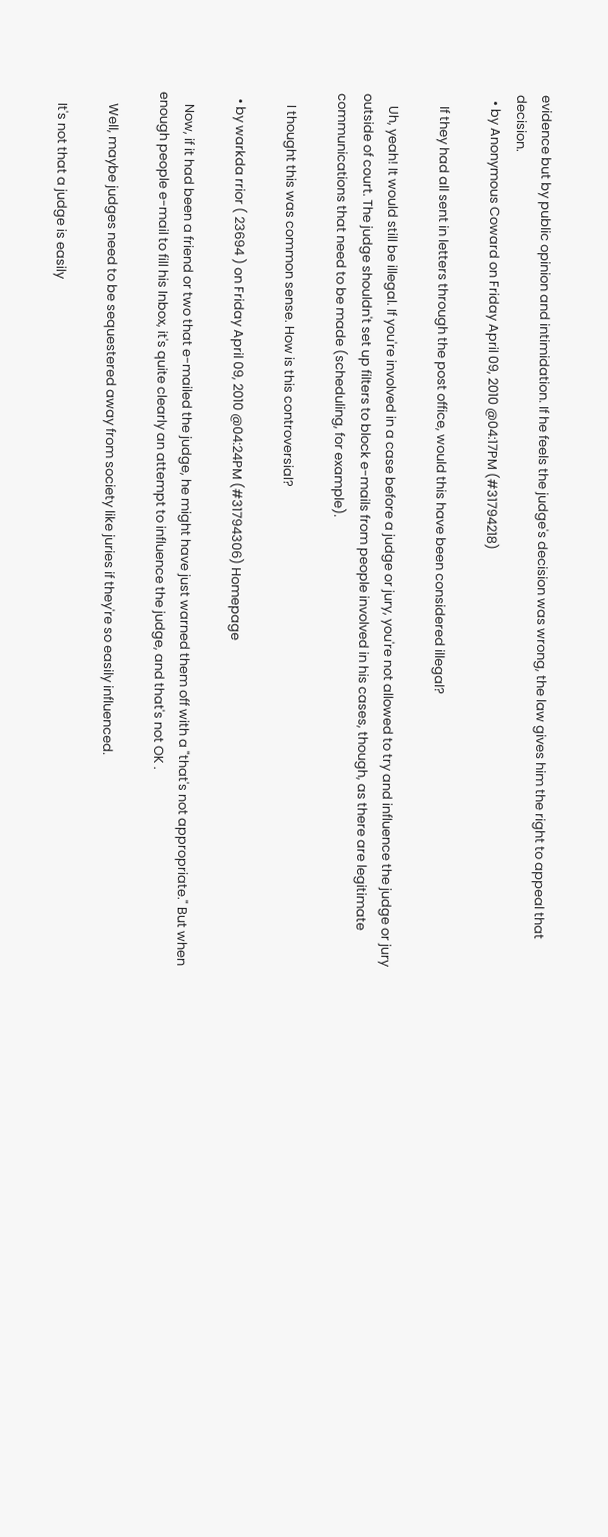evidence but by public opinion and intimidation. If he feels the judge's decision was wrong, the law gives him the right to appeal that decision.
  • by Anonymous Coward on Friday April 09, 2010 @04:17PM (#31794218)

    If they had all sent in letters through the post office, would this have been considered illegal?

    Uh, yeah! It would still be illegal. If you're involved in a case before a judge or jury, you're not allowed to try and influence the judge or jury outside of court. The judge shouldn't set up filters to block e-mails from people involved in his cases, though, as there are legitimate communications that need to be made (scheduling, for example).

    I thought this was common sense. How is this controversial?

  • by warkda rrior ( 23694 ) on Friday April 09, 2010 @04:24PM (#31794306) Homepage

    Now, if it had been a friend or two that e-mailed the judge, he might have just warned them off with a "that's not appropriate." But when enough people e-mail to fill his Inbox, it's quite clearly an attempt to influence the judge, and that's not OK .

    Well, maybe judges need to be sequestered away from society like juries if they're so easily influenced.

    It's not that a judge is easily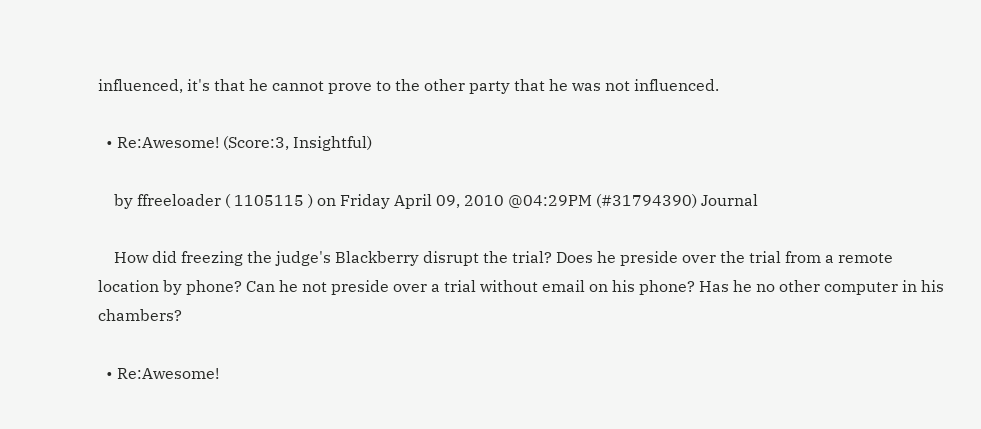influenced, it's that he cannot prove to the other party that he was not influenced.

  • Re:Awesome! (Score:3, Insightful)

    by ffreeloader ( 1105115 ) on Friday April 09, 2010 @04:29PM (#31794390) Journal

    How did freezing the judge's Blackberry disrupt the trial? Does he preside over the trial from a remote location by phone? Can he not preside over a trial without email on his phone? Has he no other computer in his chambers?

  • Re:Awesome!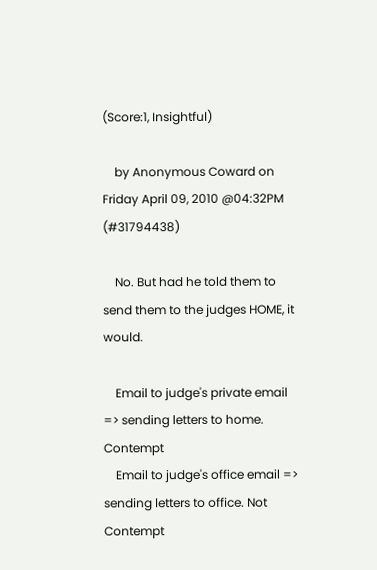(Score:1, Insightful)

    by Anonymous Coward on Friday April 09, 2010 @04:32PM (#31794438)

    No. But had he told them to send them to the judges HOME, it would.

    Email to judge's private email => sending letters to home. Contempt
    Email to judge's office email => sending letters to office. Not Contempt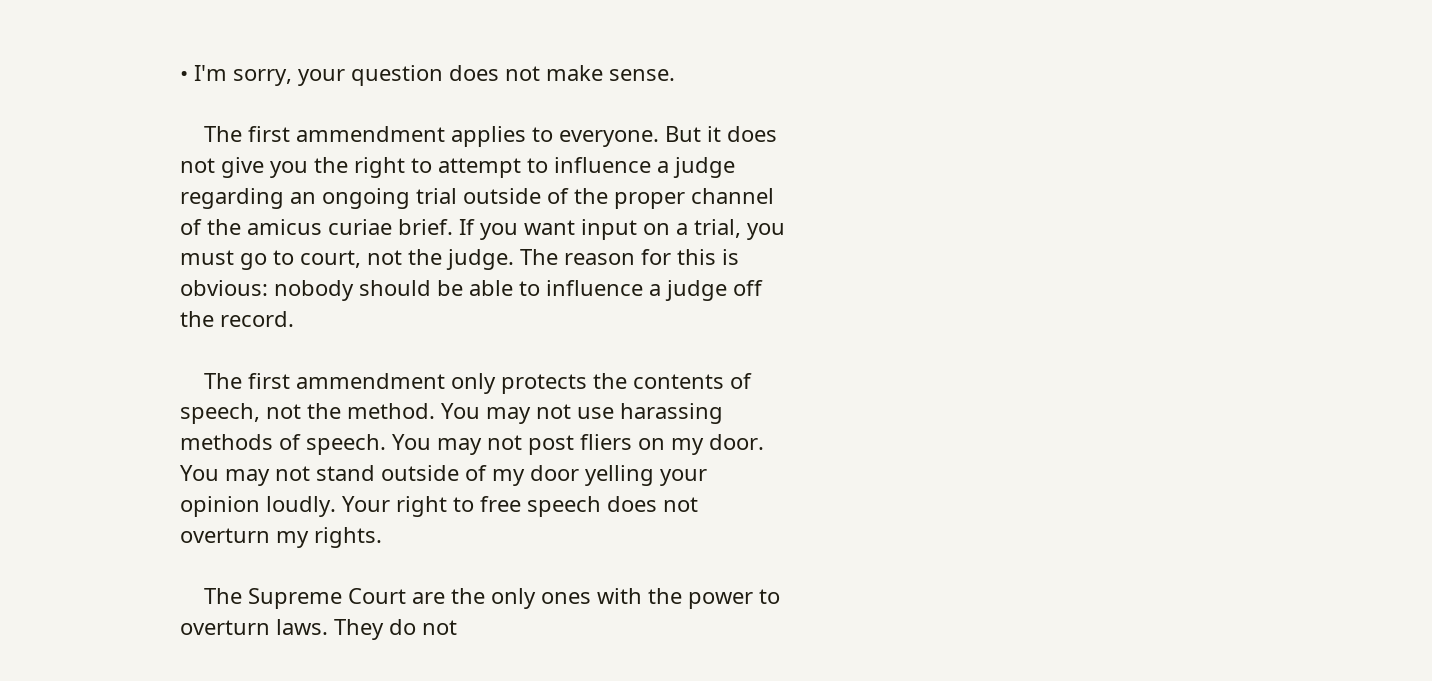• I'm sorry, your question does not make sense.

    The first ammendment applies to everyone. But it does not give you the right to attempt to influence a judge regarding an ongoing trial outside of the proper channel of the amicus curiae brief. If you want input on a trial, you must go to court, not the judge. The reason for this is obvious: nobody should be able to influence a judge off the record.

    The first ammendment only protects the contents of speech, not the method. You may not use harassing methods of speech. You may not post fliers on my door. You may not stand outside of my door yelling your opinion loudly. Your right to free speech does not overturn my rights.

    The Supreme Court are the only ones with the power to overturn laws. They do not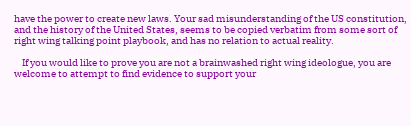have the power to create new laws. Your sad misunderstanding of the US constitution, and the history of the United States, seems to be copied verbatim from some sort of right wing talking point playbook, and has no relation to actual reality.

    If you would like to prove you are not a brainwashed right wing ideologue, you are welcome to attempt to find evidence to support your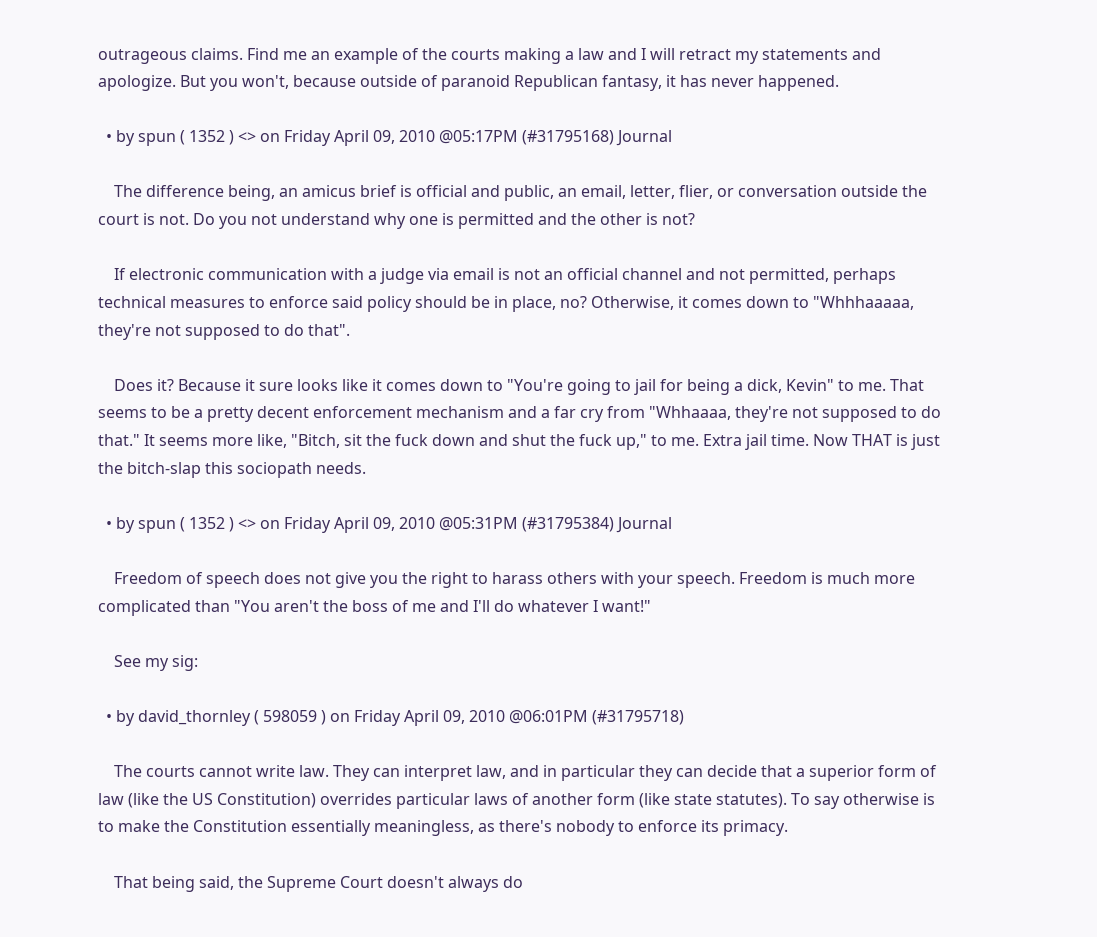outrageous claims. Find me an example of the courts making a law and I will retract my statements and apologize. But you won't, because outside of paranoid Republican fantasy, it has never happened.

  • by spun ( 1352 ) <> on Friday April 09, 2010 @05:17PM (#31795168) Journal

    The difference being, an amicus brief is official and public, an email, letter, flier, or conversation outside the court is not. Do you not understand why one is permitted and the other is not?

    If electronic communication with a judge via email is not an official channel and not permitted, perhaps technical measures to enforce said policy should be in place, no? Otherwise, it comes down to "Whhhaaaaa, they're not supposed to do that".

    Does it? Because it sure looks like it comes down to "You're going to jail for being a dick, Kevin" to me. That seems to be a pretty decent enforcement mechanism and a far cry from "Whhaaaa, they're not supposed to do that." It seems more like, "Bitch, sit the fuck down and shut the fuck up," to me. Extra jail time. Now THAT is just the bitch-slap this sociopath needs.

  • by spun ( 1352 ) <> on Friday April 09, 2010 @05:31PM (#31795384) Journal

    Freedom of speech does not give you the right to harass others with your speech. Freedom is much more complicated than "You aren't the boss of me and I'll do whatever I want!"

    See my sig:

  • by david_thornley ( 598059 ) on Friday April 09, 2010 @06:01PM (#31795718)

    The courts cannot write law. They can interpret law, and in particular they can decide that a superior form of law (like the US Constitution) overrides particular laws of another form (like state statutes). To say otherwise is to make the Constitution essentially meaningless, as there's nobody to enforce its primacy.

    That being said, the Supreme Court doesn't always do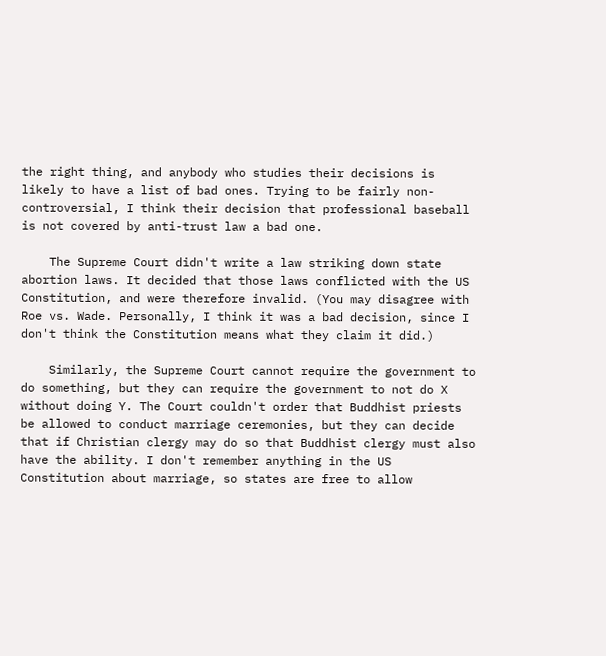the right thing, and anybody who studies their decisions is likely to have a list of bad ones. Trying to be fairly non-controversial, I think their decision that professional baseball is not covered by anti-trust law a bad one.

    The Supreme Court didn't write a law striking down state abortion laws. It decided that those laws conflicted with the US Constitution, and were therefore invalid. (You may disagree with Roe vs. Wade. Personally, I think it was a bad decision, since I don't think the Constitution means what they claim it did.)

    Similarly, the Supreme Court cannot require the government to do something, but they can require the government to not do X without doing Y. The Court couldn't order that Buddhist priests be allowed to conduct marriage ceremonies, but they can decide that if Christian clergy may do so that Buddhist clergy must also have the ability. I don't remember anything in the US Constitution about marriage, so states are free to allow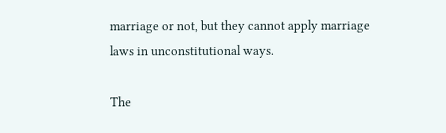marriage or not, but they cannot apply marriage laws in unconstitutional ways.

The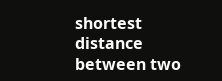shortest distance between two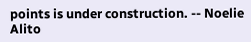points is under construction. -- Noelie Alito